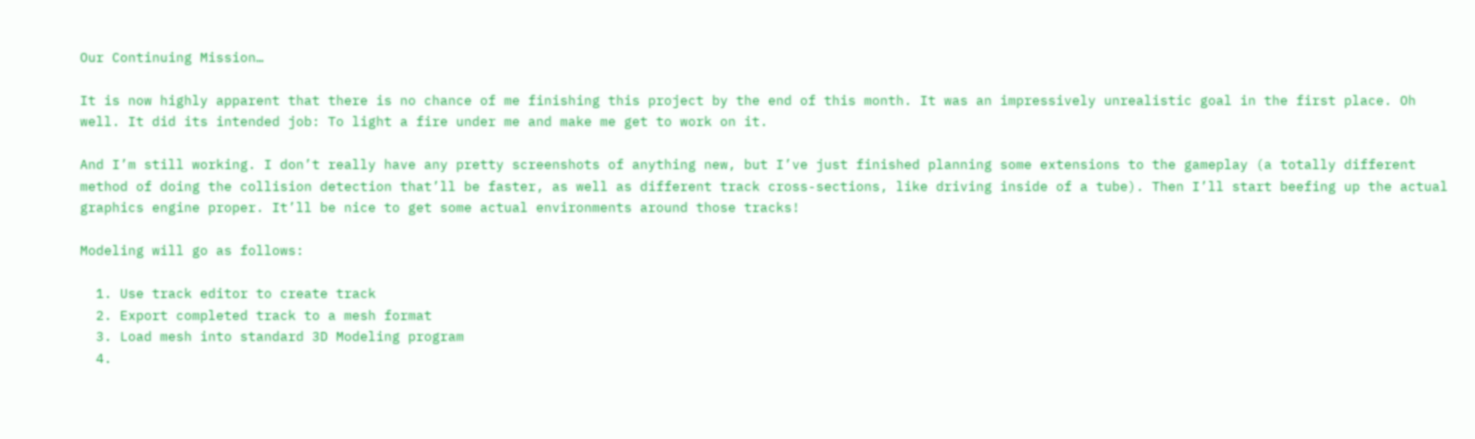Our Continuing Mission…

It is now highly apparent that there is no chance of me finishing this project by the end of this month. It was an impressively unrealistic goal in the first place. Oh well. It did its intended job: To light a fire under me and make me get to work on it.

And I’m still working. I don’t really have any pretty screenshots of anything new, but I’ve just finished planning some extensions to the gameplay (a totally different method of doing the collision detection that’ll be faster, as well as different track cross-sections, like driving inside of a tube). Then I’ll start beefing up the actual graphics engine proper. It’ll be nice to get some actual environments around those tracks!

Modeling will go as follows:

  1. Use track editor to create track
  2. Export completed track to a mesh format
  3. Load mesh into standard 3D Modeling program
  4.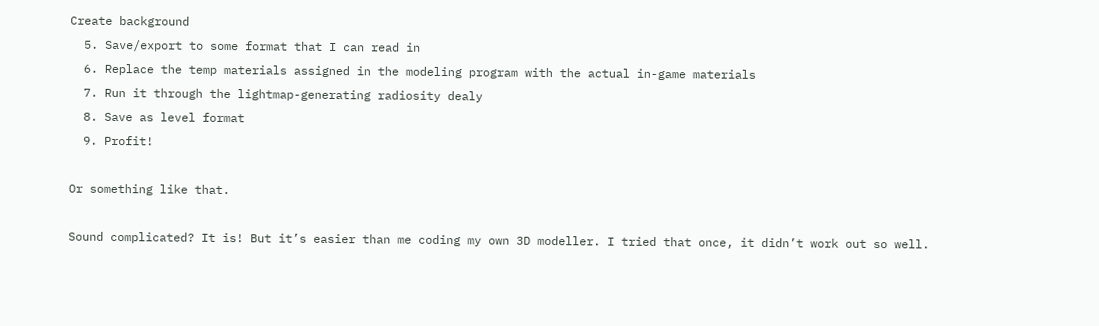Create background
  5. Save/export to some format that I can read in
  6. Replace the temp materials assigned in the modeling program with the actual in-game materials
  7. Run it through the lightmap-generating radiosity dealy
  8. Save as level format
  9. Profit!

Or something like that.

Sound complicated? It is! But it’s easier than me coding my own 3D modeller. I tried that once, it didn’t work out so well.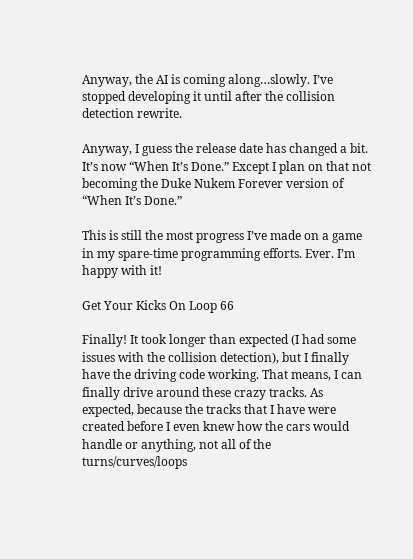Anyway, the AI is coming along…slowly. I’ve stopped developing it until after the collision detection rewrite.

Anyway, I guess the release date has changed a bit. It’s now “When It’s Done.” Except I plan on that not becoming the Duke Nukem Forever version of “When It’s Done.”

This is still the most progress I’ve made on a game in my spare-time programming efforts. Ever. I’m happy with it!

Get Your Kicks On Loop 66

Finally! It took longer than expected (I had some issues with the collision detection), but I finally have the driving code working. That means, I can finally drive around these crazy tracks. As expected, because the tracks that I have were created before I even knew how the cars would handle or anything, not all of the turns/curves/loops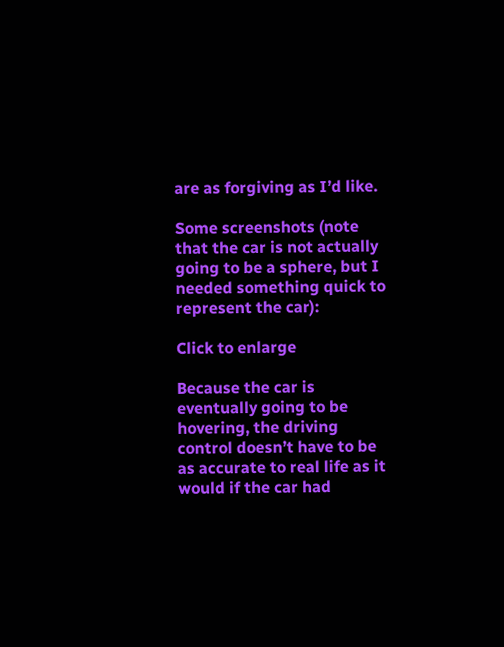are as forgiving as I’d like.

Some screenshots (note that the car is not actually going to be a sphere, but I needed something quick to represent the car):

Click to enlarge

Because the car is eventually going to be hovering, the driving control doesn’t have to be as accurate to real life as it would if the car had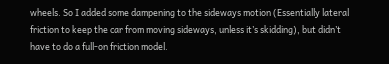wheels. So I added some dampening to the sideways motion (Essentially lateral friction to keep the car from moving sideways, unless it’s skidding), but didn’t have to do a full-on friction model.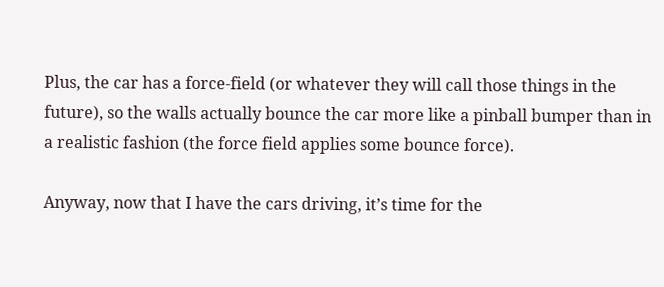Plus, the car has a force-field (or whatever they will call those things in the future), so the walls actually bounce the car more like a pinball bumper than in a realistic fashion (the force field applies some bounce force).

Anyway, now that I have the cars driving, it’s time for the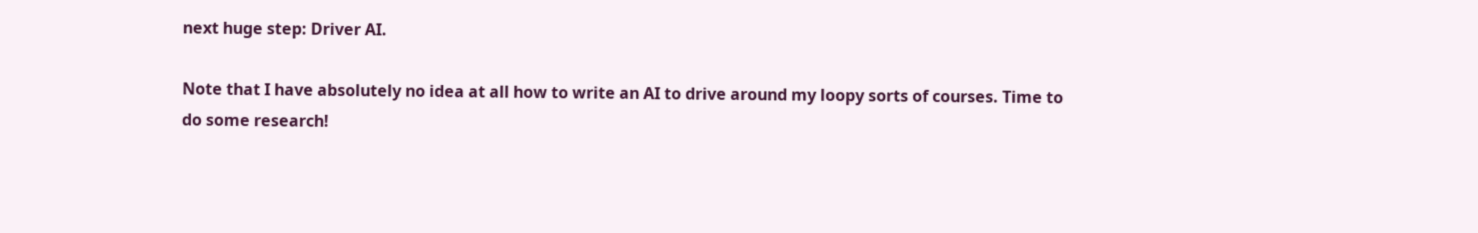next huge step: Driver AI.

Note that I have absolutely no idea at all how to write an AI to drive around my loopy sorts of courses. Time to do some research!